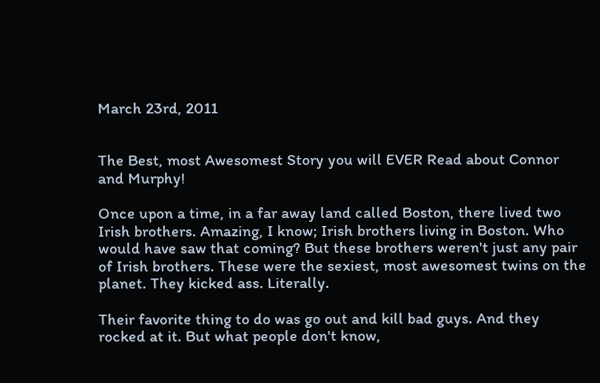March 23rd, 2011


The Best, most Awesomest Story you will EVER Read about Connor and Murphy!

Once upon a time, in a far away land called Boston, there lived two Irish brothers. Amazing, I know; Irish brothers living in Boston. Who would have saw that coming? But these brothers weren't just any pair of Irish brothers. These were the sexiest, most awesomest twins on the planet. They kicked ass. Literally.

Their favorite thing to do was go out and kill bad guys. And they rocked at it. But what people don't know,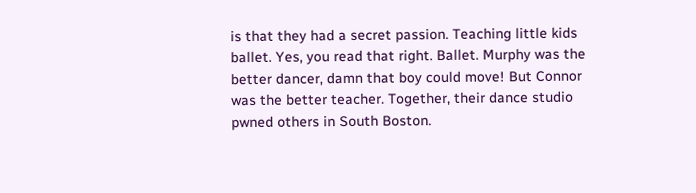is that they had a secret passion. Teaching little kids ballet. Yes, you read that right. Ballet. Murphy was the better dancer, damn that boy could move! But Connor was the better teacher. Together, their dance studio pwned others in South Boston.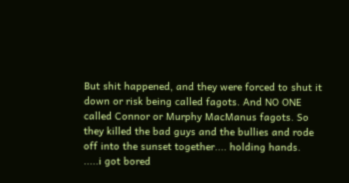But shit happened, and they were forced to shut it down or risk being called fagots. And NO ONE called Connor or Murphy MacManus fagots. So they killed the bad guys and the bullies and rode off into the sunset together.... holding hands.
.....i got bored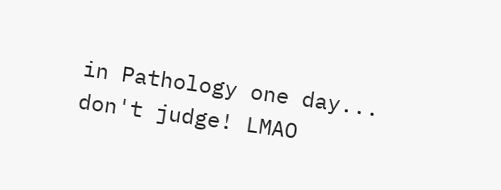in Pathology one day... don't judge! LMAO